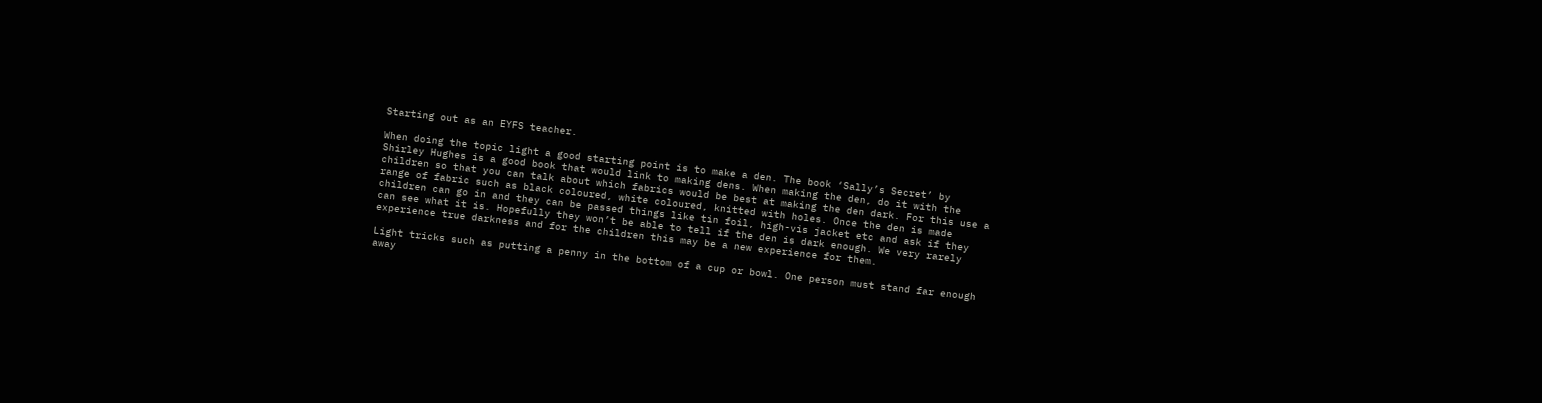Starting out as an EYFS teacher.

When doing the topic light a good starting point is to make a den. The book ‘Sally’s Secret’ by Shirley Hughes is a good book that would link to making dens. When making the den, do it with the children so that you can talk about which fabrics would be best at making the den dark. For this use a range of fabric such as black coloured, white coloured, knitted with holes. Once the den is made children can go in and they can be passed things like tin foil, high-vis jacket etc and ask if they can see what it is. Hopefully they won’t be able to tell if the den is dark enough. We very rarely experience true darkness and for the children this may be a new experience for them.

Light tricks such as putting a penny in the bottom of a cup or bowl. One person must stand far enough away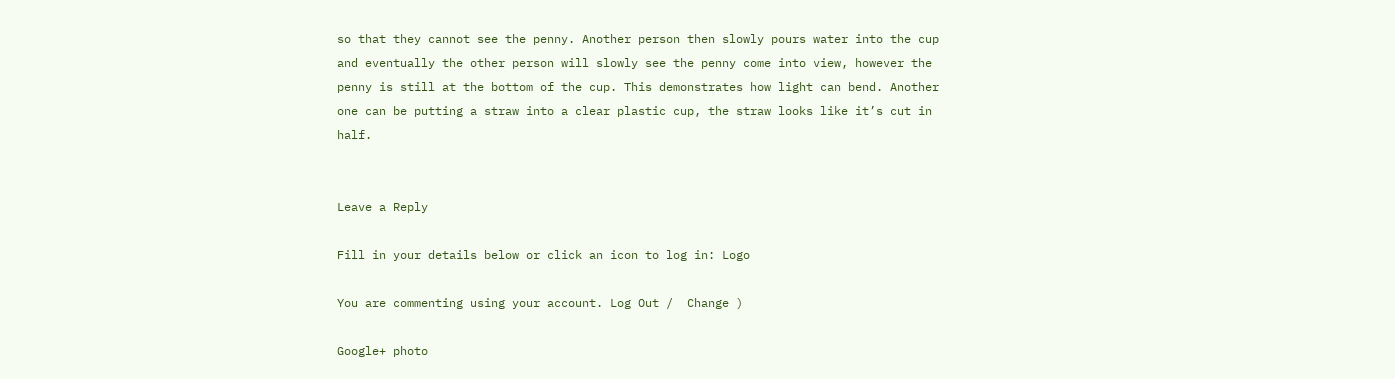so that they cannot see the penny. Another person then slowly pours water into the cup and eventually the other person will slowly see the penny come into view, however the penny is still at the bottom of the cup. This demonstrates how light can bend. Another one can be putting a straw into a clear plastic cup, the straw looks like it’s cut in half.


Leave a Reply

Fill in your details below or click an icon to log in: Logo

You are commenting using your account. Log Out /  Change )

Google+ photo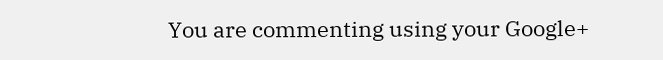You are commenting using your Google+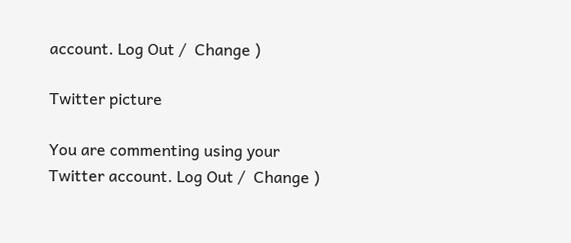account. Log Out /  Change )

Twitter picture

You are commenting using your Twitter account. Log Out /  Change )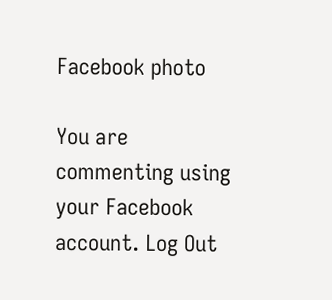Facebook photo

You are commenting using your Facebook account. Log Out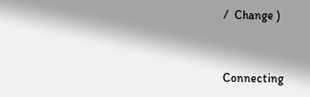/  Change )


Connecting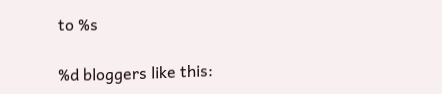to %s

%d bloggers like this: